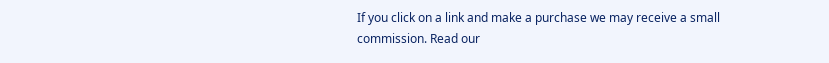If you click on a link and make a purchase we may receive a small commission. Read our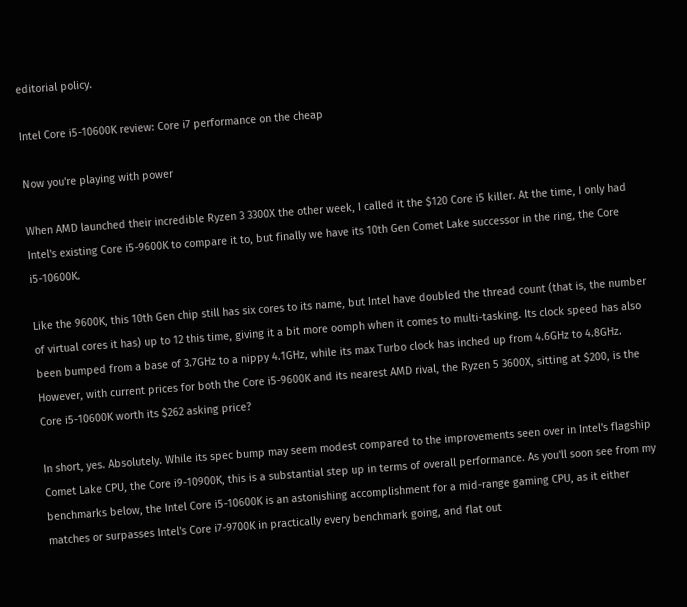editorial policy.

Intel Core i5-10600K review: Core i7 performance on the cheap

Now you're playing with power

When AMD launched their incredible Ryzen 3 3300X the other week, I called it the $120 Core i5 killer. At the time, I only had Intel's existing Core i5-9600K to compare it to, but finally we have its 10th Gen Comet Lake successor in the ring, the Core i5-10600K.

Like the 9600K, this 10th Gen chip still has six cores to its name, but Intel have doubled the thread count (that is, the number of virtual cores it has) up to 12 this time, giving it a bit more oomph when it comes to multi-tasking. Its clock speed has also been bumped from a base of 3.7GHz to a nippy 4.1GHz, while its max Turbo clock has inched up from 4.6GHz to 4.8GHz. However, with current prices for both the Core i5-9600K and its nearest AMD rival, the Ryzen 5 3600X, sitting at $200, is the Core i5-10600K worth its $262 asking price?

In short, yes. Absolutely. While its spec bump may seem modest compared to the improvements seen over in Intel's flagship Comet Lake CPU, the Core i9-10900K, this is a substantial step up in terms of overall performance. As you'll soon see from my benchmarks below, the Intel Core i5-10600K is an astonishing accomplishment for a mid-range gaming CPU, as it either matches or surpasses Intel's Core i7-9700K in practically every benchmark going, and flat out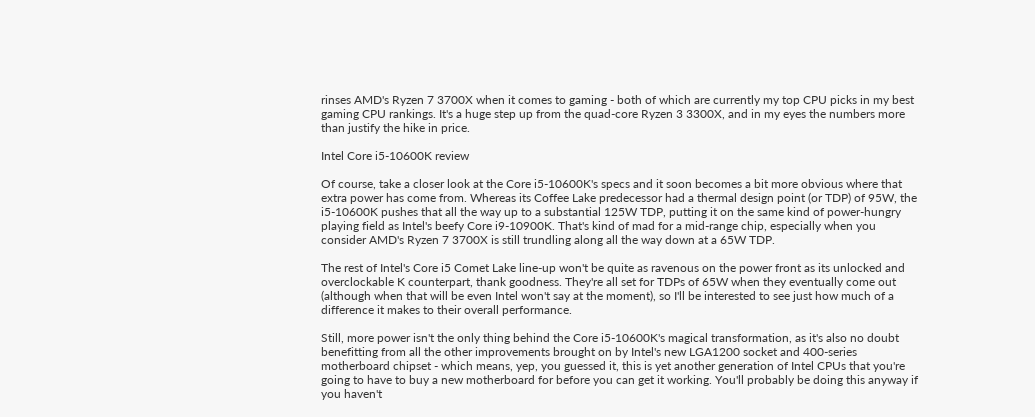rinses AMD's Ryzen 7 3700X when it comes to gaming - both of which are currently my top CPU picks in my best gaming CPU rankings. It's a huge step up from the quad-core Ryzen 3 3300X, and in my eyes the numbers more than justify the hike in price.

Intel Core i5-10600K review

Of course, take a closer look at the Core i5-10600K's specs and it soon becomes a bit more obvious where that extra power has come from. Whereas its Coffee Lake predecessor had a thermal design point (or TDP) of 95W, the i5-10600K pushes that all the way up to a substantial 125W TDP, putting it on the same kind of power-hungry playing field as Intel's beefy Core i9-10900K. That's kind of mad for a mid-range chip, especially when you consider AMD's Ryzen 7 3700X is still trundling along all the way down at a 65W TDP.

The rest of Intel's Core i5 Comet Lake line-up won't be quite as ravenous on the power front as its unlocked and overclockable K counterpart, thank goodness. They're all set for TDPs of 65W when they eventually come out (although when that will be even Intel won't say at the moment), so I'll be interested to see just how much of a difference it makes to their overall performance.

Still, more power isn't the only thing behind the Core i5-10600K's magical transformation, as it's also no doubt benefitting from all the other improvements brought on by Intel's new LGA1200 socket and 400-series motherboard chipset - which means, yep, you guessed it, this is yet another generation of Intel CPUs that you're going to have to buy a new motherboard for before you can get it working. You'll probably be doing this anyway if you haven't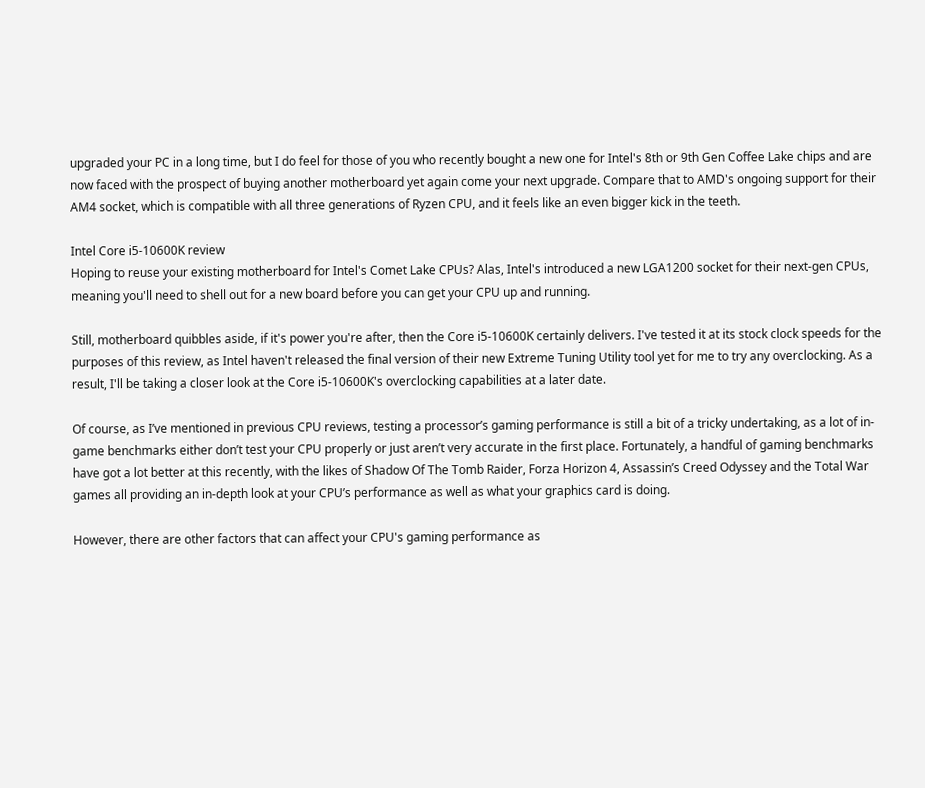upgraded your PC in a long time, but I do feel for those of you who recently bought a new one for Intel's 8th or 9th Gen Coffee Lake chips and are now faced with the prospect of buying another motherboard yet again come your next upgrade. Compare that to AMD's ongoing support for their AM4 socket, which is compatible with all three generations of Ryzen CPU, and it feels like an even bigger kick in the teeth.

Intel Core i5-10600K review
Hoping to reuse your existing motherboard for Intel's Comet Lake CPUs? Alas, Intel's introduced a new LGA1200 socket for their next-gen CPUs, meaning you'll need to shell out for a new board before you can get your CPU up and running.

Still, motherboard quibbles aside, if it's power you're after, then the Core i5-10600K certainly delivers. I've tested it at its stock clock speeds for the purposes of this review, as Intel haven't released the final version of their new Extreme Tuning Utility tool yet for me to try any overclocking. As a result, I'll be taking a closer look at the Core i5-10600K's overclocking capabilities at a later date.

Of course, as I’ve mentioned in previous CPU reviews, testing a processor’s gaming performance is still a bit of a tricky undertaking, as a lot of in-game benchmarks either don’t test your CPU properly or just aren’t very accurate in the first place. Fortunately, a handful of gaming benchmarks have got a lot better at this recently, with the likes of Shadow Of The Tomb Raider, Forza Horizon 4, Assassin’s Creed Odyssey and the Total War games all providing an in-depth look at your CPU’s performance as well as what your graphics card is doing.

However, there are other factors that can affect your CPU's gaming performance as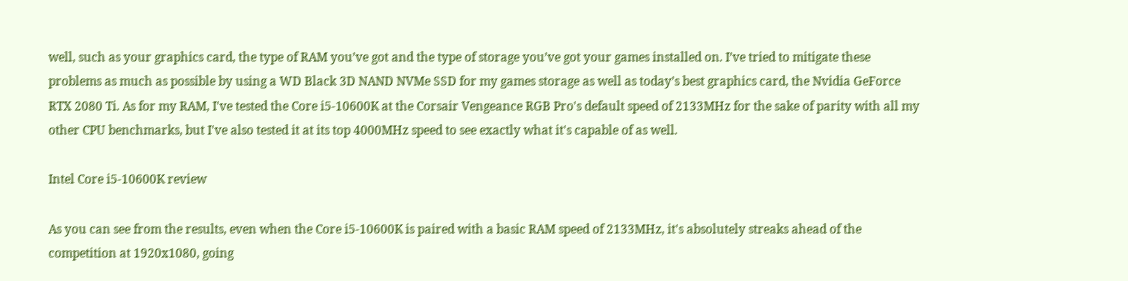well, such as your graphics card, the type of RAM you’ve got and the type of storage you’ve got your games installed on. I’ve tried to mitigate these problems as much as possible by using a WD Black 3D NAND NVMe SSD for my games storage as well as today’s best graphics card, the Nvidia GeForce RTX 2080 Ti. As for my RAM, I've tested the Core i5-10600K at the Corsair Vengeance RGB Pro's default speed of 2133MHz for the sake of parity with all my other CPU benchmarks, but I've also tested it at its top 4000MHz speed to see exactly what it's capable of as well.

Intel Core i5-10600K review

As you can see from the results, even when the Core i5-10600K is paired with a basic RAM speed of 2133MHz, it's absolutely streaks ahead of the competition at 1920x1080, going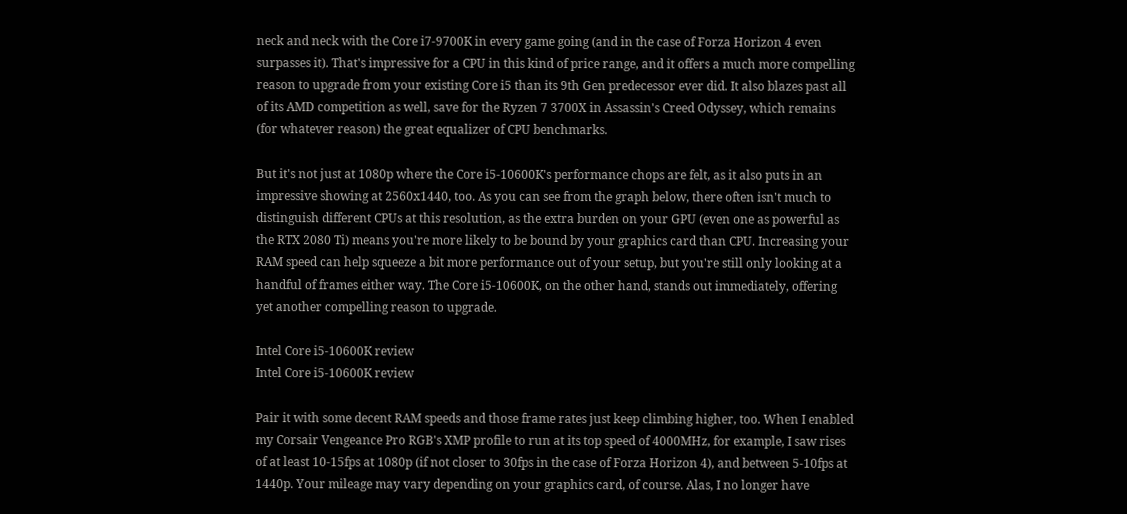neck and neck with the Core i7-9700K in every game going (and in the case of Forza Horizon 4 even surpasses it). That's impressive for a CPU in this kind of price range, and it offers a much more compelling reason to upgrade from your existing Core i5 than its 9th Gen predecessor ever did. It also blazes past all of its AMD competition as well, save for the Ryzen 7 3700X in Assassin's Creed Odyssey, which remains (for whatever reason) the great equalizer of CPU benchmarks.

But it's not just at 1080p where the Core i5-10600K's performance chops are felt, as it also puts in an impressive showing at 2560x1440, too. As you can see from the graph below, there often isn't much to distinguish different CPUs at this resolution, as the extra burden on your GPU (even one as powerful as the RTX 2080 Ti) means you're more likely to be bound by your graphics card than CPU. Increasing your RAM speed can help squeeze a bit more performance out of your setup, but you're still only looking at a handful of frames either way. The Core i5-10600K, on the other hand, stands out immediately, offering yet another compelling reason to upgrade.

Intel Core i5-10600K review
Intel Core i5-10600K review

Pair it with some decent RAM speeds and those frame rates just keep climbing higher, too. When I enabled my Corsair Vengeance Pro RGB's XMP profile to run at its top speed of 4000MHz, for example, I saw rises of at least 10-15fps at 1080p (if not closer to 30fps in the case of Forza Horizon 4), and between 5-10fps at 1440p. Your mileage may vary depending on your graphics card, of course. Alas, I no longer have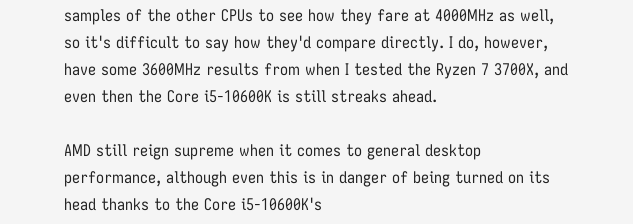samples of the other CPUs to see how they fare at 4000MHz as well, so it's difficult to say how they'd compare directly. I do, however, have some 3600MHz results from when I tested the Ryzen 7 3700X, and even then the Core i5-10600K is still streaks ahead.

AMD still reign supreme when it comes to general desktop performance, although even this is in danger of being turned on its head thanks to the Core i5-10600K's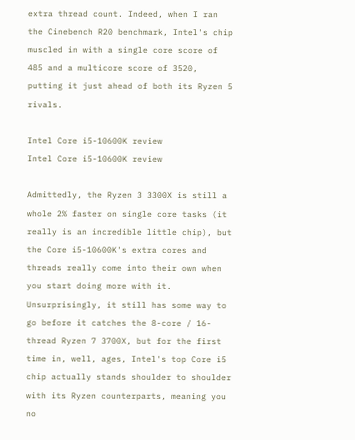extra thread count. Indeed, when I ran the Cinebench R20 benchmark, Intel's chip muscled in with a single core score of 485 and a multicore score of 3520, putting it just ahead of both its Ryzen 5 rivals.

Intel Core i5-10600K review
Intel Core i5-10600K review

Admittedly, the Ryzen 3 3300X is still a whole 2% faster on single core tasks (it really is an incredible little chip), but the Core i5-10600K's extra cores and threads really come into their own when you start doing more with it. Unsurprisingly, it still has some way to go before it catches the 8-core / 16-thread Ryzen 7 3700X, but for the first time in, well, ages, Intel's top Core i5 chip actually stands shoulder to shoulder with its Ryzen counterparts, meaning you no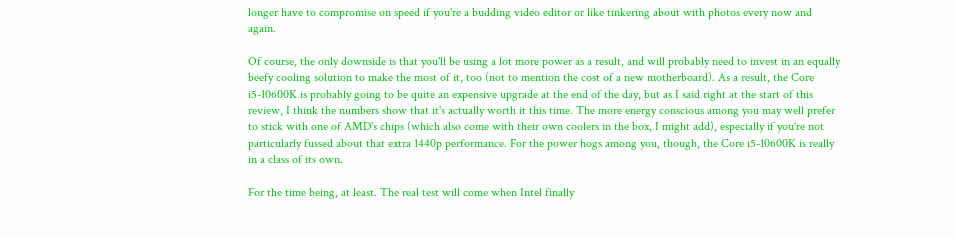longer have to compromise on speed if you're a budding video editor or like tinkering about with photos every now and again.

Of course, the only downside is that you'll be using a lot more power as a result, and will probably need to invest in an equally beefy cooling solution to make the most of it, too (not to mention the cost of a new motherboard). As a result, the Core i5-10600K is probably going to be quite an expensive upgrade at the end of the day, but as I said right at the start of this review, I think the numbers show that it's actually worth it this time. The more energy conscious among you may well prefer to stick with one of AMD's chips (which also come with their own coolers in the box, I might add), especially if you're not particularly fussed about that extra 1440p performance. For the power hogs among you, though, the Core i5-10600K is really in a class of its own.

For the time being, at least. The real test will come when Intel finally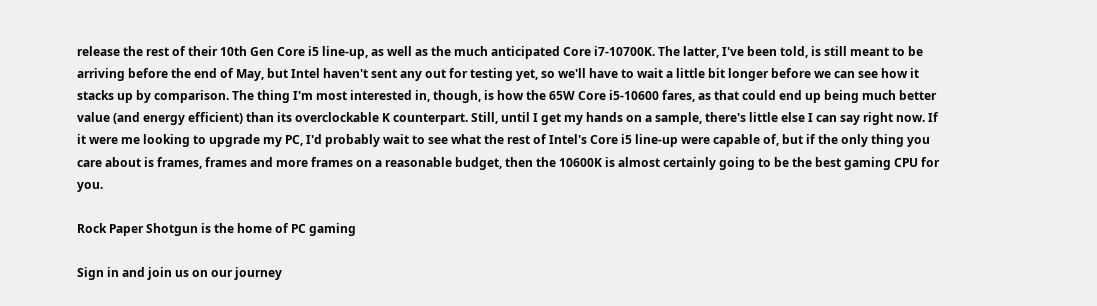release the rest of their 10th Gen Core i5 line-up, as well as the much anticipated Core i7-10700K. The latter, I've been told, is still meant to be arriving before the end of May, but Intel haven't sent any out for testing yet, so we'll have to wait a little bit longer before we can see how it stacks up by comparison. The thing I'm most interested in, though, is how the 65W Core i5-10600 fares, as that could end up being much better value (and energy efficient) than its overclockable K counterpart. Still, until I get my hands on a sample, there's little else I can say right now. If it were me looking to upgrade my PC, I'd probably wait to see what the rest of Intel's Core i5 line-up were capable of, but if the only thing you care about is frames, frames and more frames on a reasonable budget, then the 10600K is almost certainly going to be the best gaming CPU for you.

Rock Paper Shotgun is the home of PC gaming

Sign in and join us on our journey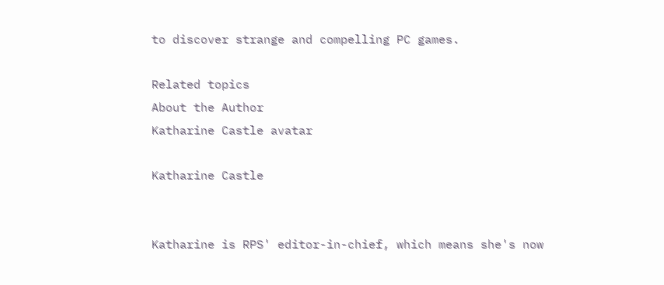to discover strange and compelling PC games.

Related topics
About the Author
Katharine Castle avatar

Katharine Castle


Katharine is RPS' editor-in-chief, which means she's now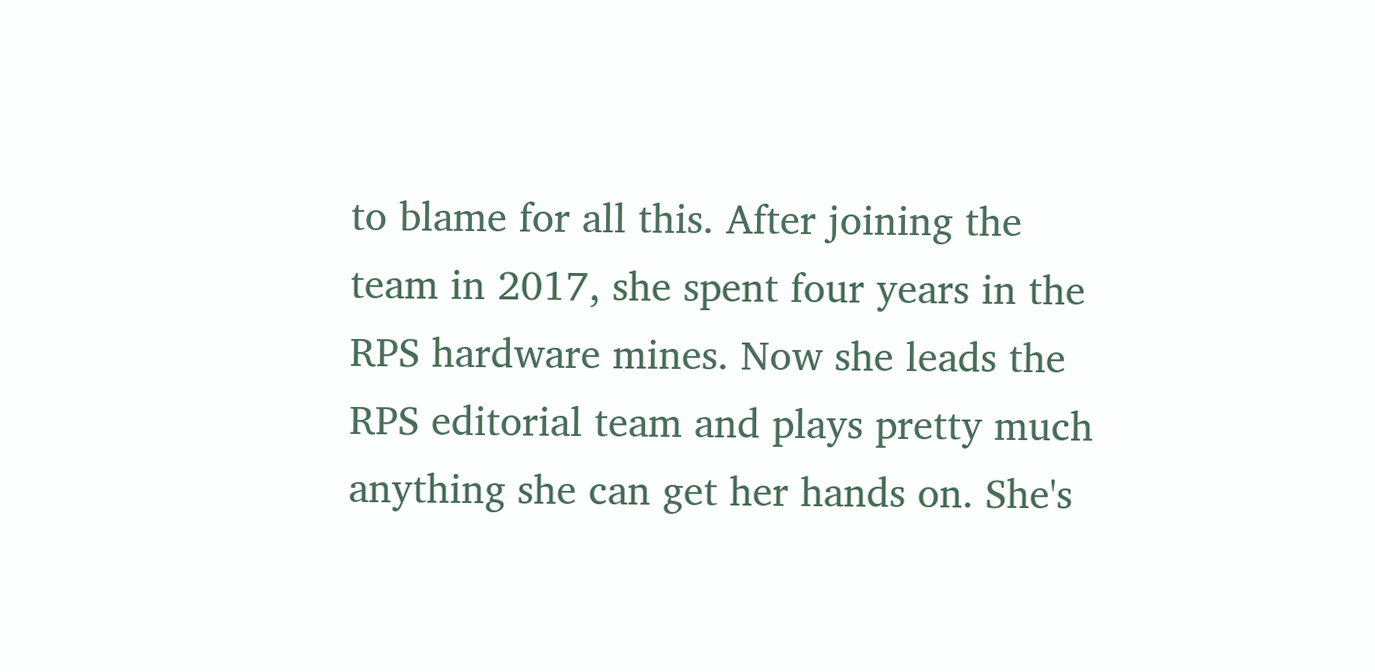to blame for all this. After joining the team in 2017, she spent four years in the RPS hardware mines. Now she leads the RPS editorial team and plays pretty much anything she can get her hands on. She's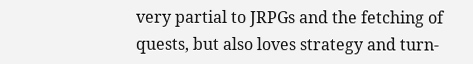very partial to JRPGs and the fetching of quests, but also loves strategy and turn-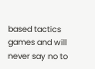based tactics games and will never say no to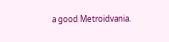a good Metroidvania.